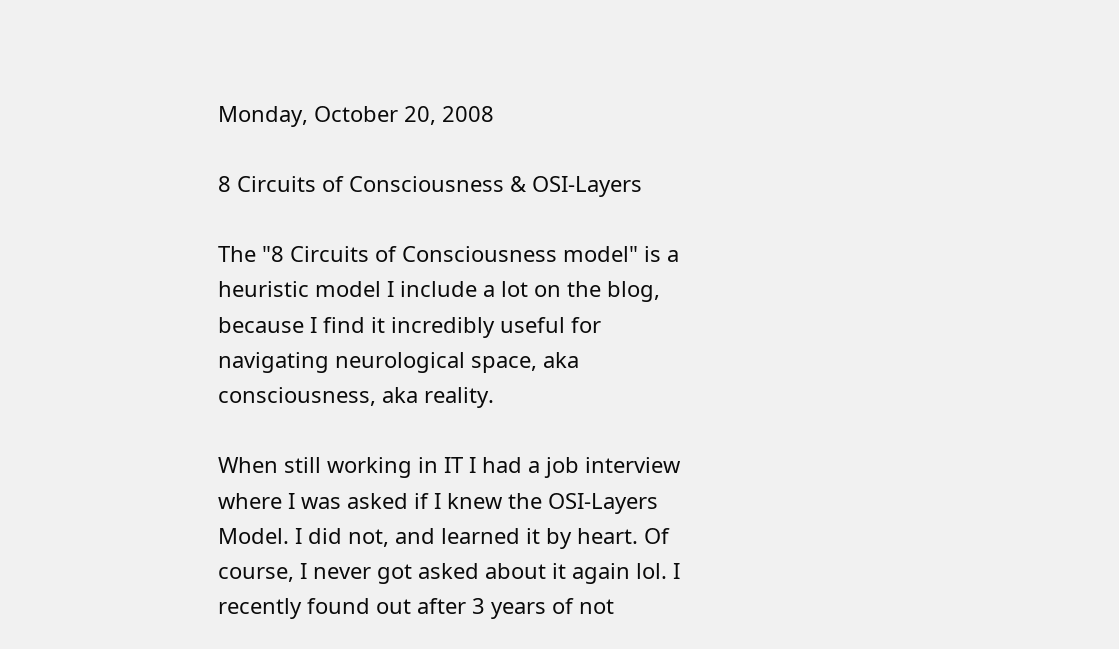Monday, October 20, 2008

8 Circuits of Consciousness & OSI-Layers

The "8 Circuits of Consciousness model" is a heuristic model I include a lot on the blog, because I find it incredibly useful for navigating neurological space, aka consciousness, aka reality.

When still working in IT I had a job interview where I was asked if I knew the OSI-Layers Model. I did not, and learned it by heart. Of course, I never got asked about it again lol. I recently found out after 3 years of not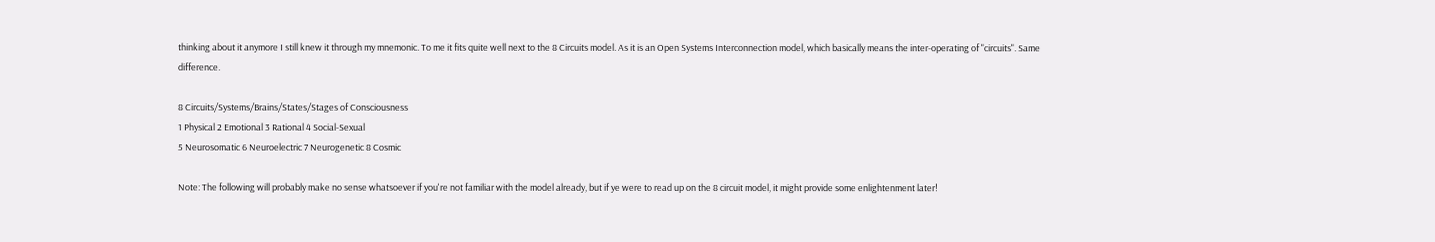thinking about it anymore I still knew it through my mnemonic. To me it fits quite well next to the 8 Circuits model. As it is an Open Systems Interconnection model, which basically means the inter-operating of "circuits". Same difference.

8 Circuits/Systems/Brains/States/Stages of Consciousness
1 Physical 2 Emotional 3 Rational 4 Social-Sexual
5 Neurosomatic 6 Neuroelectric 7 Neurogenetic 8 Cosmic

Note: The following will probably make no sense whatsoever if you're not familiar with the model already, but if ye were to read up on the 8 circuit model, it might provide some enlightenment later!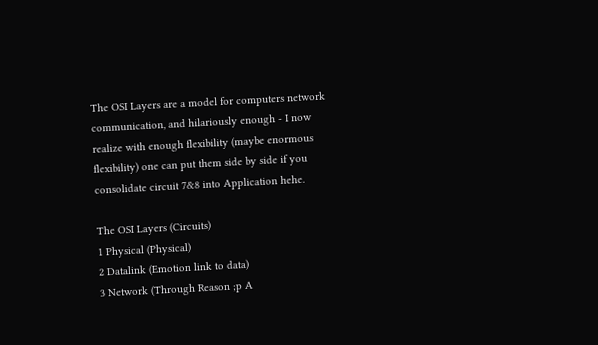The OSI Layers are a model for computers network communication, and hilariously enough - I now realize with enough flexibility (maybe enormous flexibility) one can put them side by side if you consolidate circuit 7&8 into Application hehe.

The OSI Layers (Circuits)
1 Physical (Physical)
2 Datalink (Emotion link to data)
3 Network (Through Reason ;p A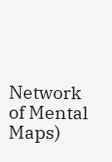Network of Mental Maps)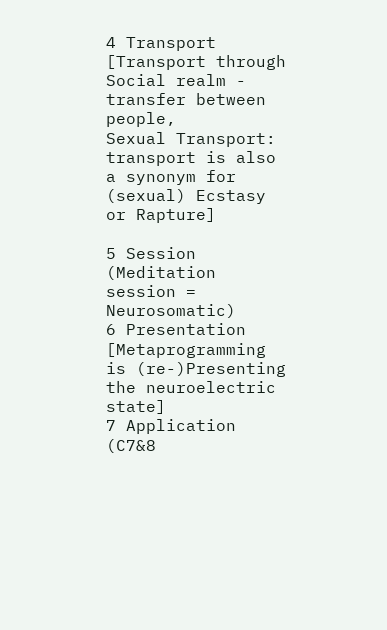4 Transport [Transport through Social realm - transfer between people,
Sexual Transport: transport is also a synonym for (sexual) Ecstasy or Rapture]

5 Session (Meditation session = Neurosomatic)
6 Presentation [Metaprogramming is (re-)Presenting the neuroelectric state]
7 Application (C7&8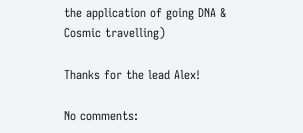the application of going DNA & Cosmic travelling)

Thanks for the lead Alex!

No comments: